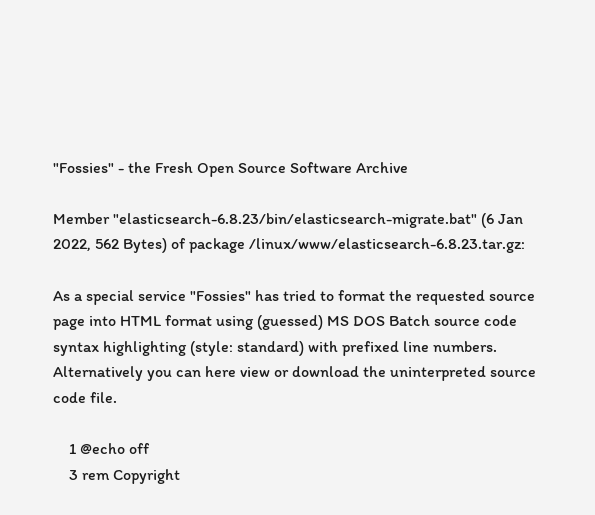"Fossies" - the Fresh Open Source Software Archive

Member "elasticsearch-6.8.23/bin/elasticsearch-migrate.bat" (6 Jan 2022, 562 Bytes) of package /linux/www/elasticsearch-6.8.23.tar.gz:

As a special service "Fossies" has tried to format the requested source page into HTML format using (guessed) MS DOS Batch source code syntax highlighting (style: standard) with prefixed line numbers. Alternatively you can here view or download the uninterpreted source code file.

    1 @echo off
    3 rem Copyright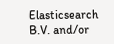Elasticsearch B.V. and/or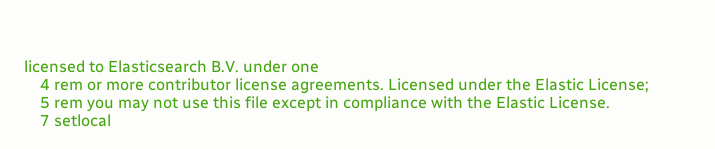licensed to Elasticsearch B.V. under one
    4 rem or more contributor license agreements. Licensed under the Elastic License;
    5 rem you may not use this file except in compliance with the Elastic License.
    7 setlocal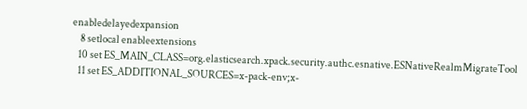enabledelayedexpansion
    8 setlocal enableextensions
   10 set ES_MAIN_CLASS=org.elasticsearch.xpack.security.authc.esnative.ESNativeRealmMigrateTool
   11 set ES_ADDITIONAL_SOURCES=x-pack-env;x-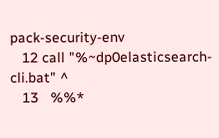pack-security-env
   12 call "%~dp0elasticsearch-cli.bat" ^
   13   %%*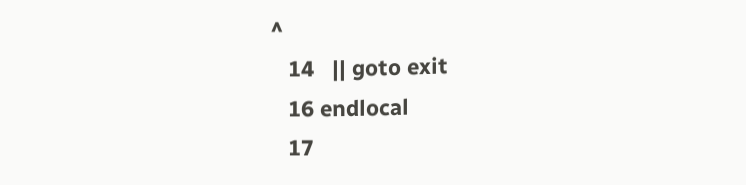^
   14   || goto exit
   16 endlocal
   17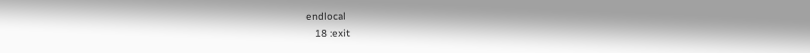endlocal
   18 :exit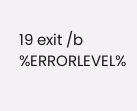19 exit /b %ERRORLEVEL%